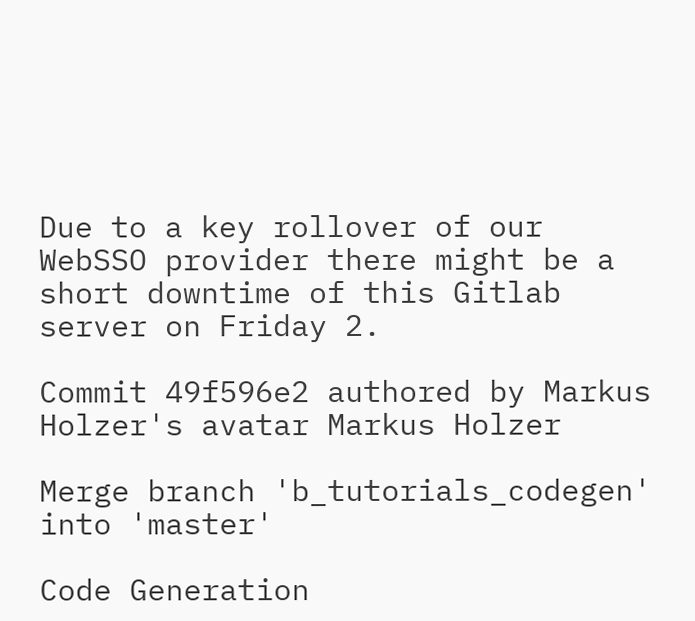Due to a key rollover of our WebSSO provider there might be a short downtime of this Gitlab server on Friday 2.

Commit 49f596e2 authored by Markus Holzer's avatar Markus Holzer

Merge branch 'b_tutorials_codegen' into 'master'

Code Generation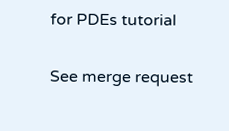for PDEs tutorial

See merge request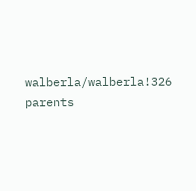walberla/walberla!326
parents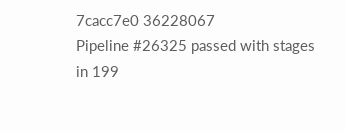7cacc7e0 36228067
Pipeline #26325 passed with stages
in 199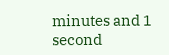minutes and 1 second